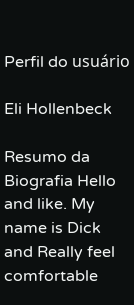Perfil do usuário

Eli Hollenbeck

Resumo da Biografia Hello and like. My name is Dick and Really feel comfortable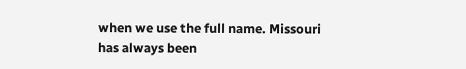when we use the full name. Missouri has always been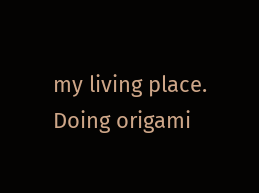my living place. Doing origami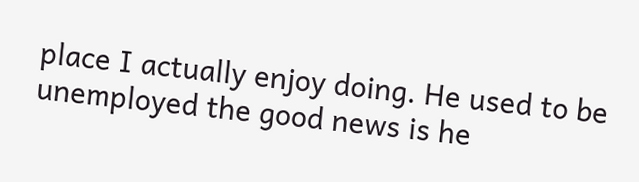place I actually enjoy doing. He used to be unemployed the good news is he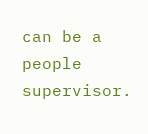can be a people supervisor.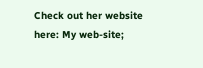Check out her website here: My web-site;